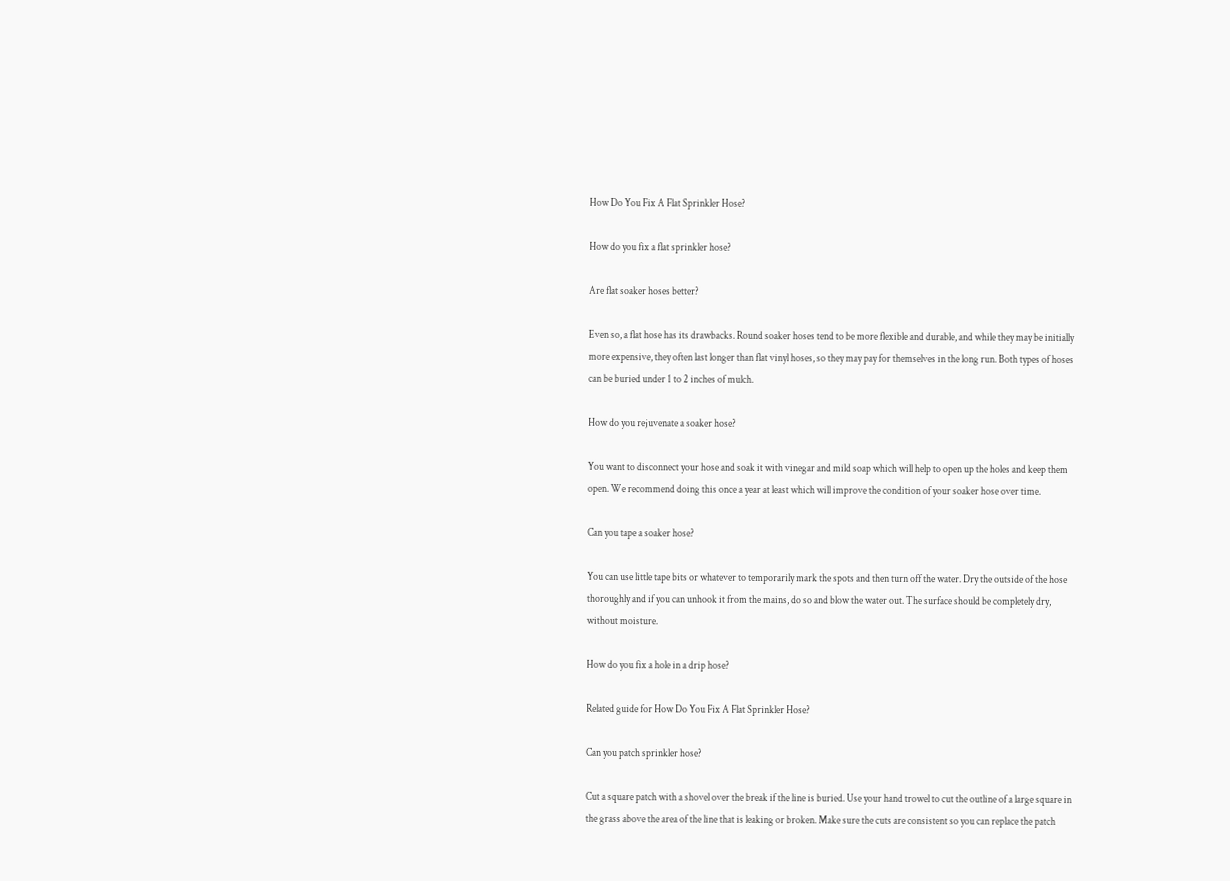How Do You Fix A Flat Sprinkler Hose?

How do you fix a flat sprinkler hose?

Are flat soaker hoses better?

Even so, a flat hose has its drawbacks. Round soaker hoses tend to be more flexible and durable, and while they may be initially more expensive, they often last longer than flat vinyl hoses, so they may pay for themselves in the long run. Both types of hoses can be buried under 1 to 2 inches of mulch.

How do you rejuvenate a soaker hose?

You want to disconnect your hose and soak it with vinegar and mild soap which will help to open up the holes and keep them open. We recommend doing this once a year at least which will improve the condition of your soaker hose over time.

Can you tape a soaker hose?

You can use little tape bits or whatever to temporarily mark the spots and then turn off the water. Dry the outside of the hose thoroughly and if you can unhook it from the mains, do so and blow the water out. The surface should be completely dry, without moisture.

How do you fix a hole in a drip hose?

Related guide for How Do You Fix A Flat Sprinkler Hose?

Can you patch sprinkler hose?

Cut a square patch with a shovel over the break if the line is buried. Use your hand trowel to cut the outline of a large square in the grass above the area of the line that is leaking or broken. Make sure the cuts are consistent so you can replace the patch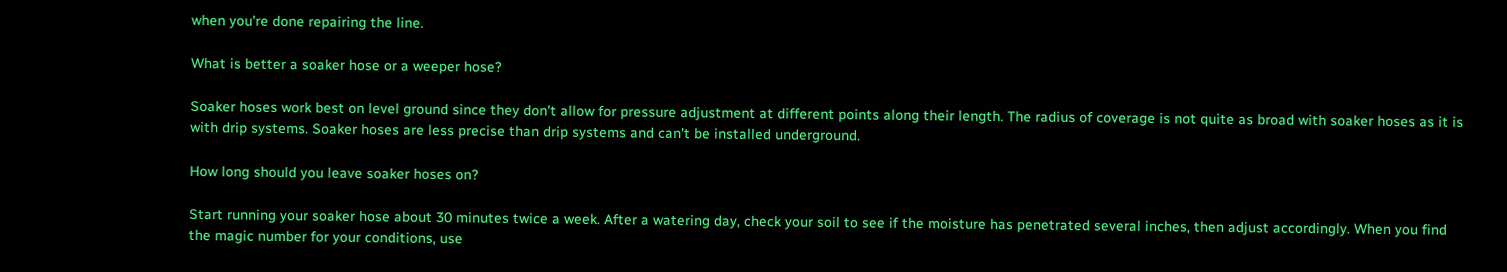when you're done repairing the line.

What is better a soaker hose or a weeper hose?

Soaker hoses work best on level ground since they don't allow for pressure adjustment at different points along their length. The radius of coverage is not quite as broad with soaker hoses as it is with drip systems. Soaker hoses are less precise than drip systems and can't be installed underground.

How long should you leave soaker hoses on?

Start running your soaker hose about 30 minutes twice a week. After a watering day, check your soil to see if the moisture has penetrated several inches, then adjust accordingly. When you find the magic number for your conditions, use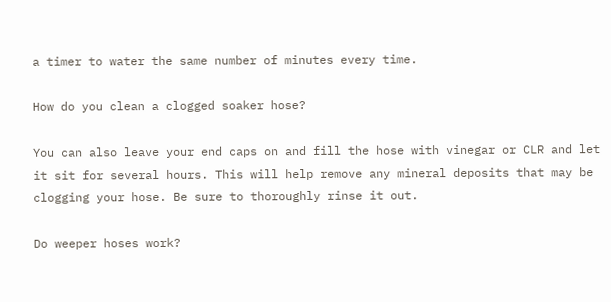a timer to water the same number of minutes every time.

How do you clean a clogged soaker hose?

You can also leave your end caps on and fill the hose with vinegar or CLR and let it sit for several hours. This will help remove any mineral deposits that may be clogging your hose. Be sure to thoroughly rinse it out.

Do weeper hoses work?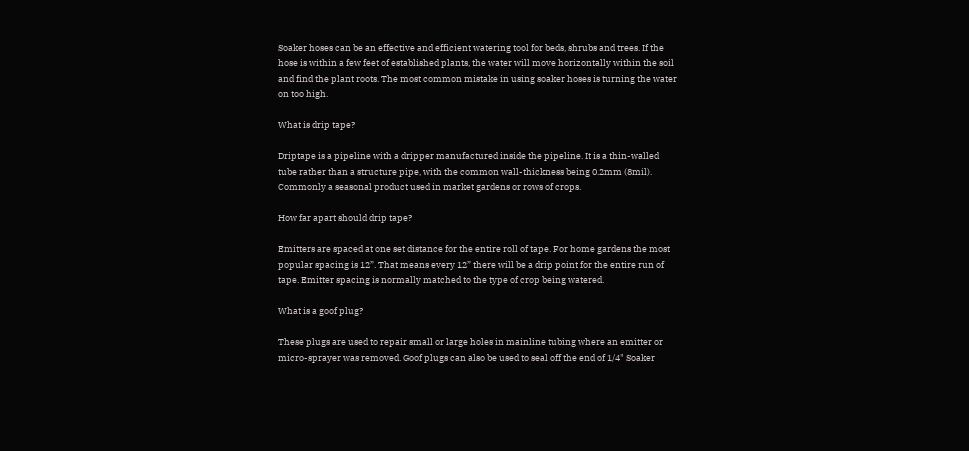Soaker hoses can be an effective and efficient watering tool for beds, shrubs and trees. If the hose is within a few feet of established plants, the water will move horizontally within the soil and find the plant roots. The most common mistake in using soaker hoses is turning the water on too high.

What is drip tape?

Driptape is a pipeline with a dripper manufactured inside the pipeline. It is a thin-walled tube rather than a structure pipe, with the common wall-thickness being 0.2mm (8mil). Commonly a seasonal product used in market gardens or rows of crops.

How far apart should drip tape?

Emitters are spaced at one set distance for the entire roll of tape. For home gardens the most popular spacing is 12”. That means every 12” there will be a drip point for the entire run of tape. Emitter spacing is normally matched to the type of crop being watered.

What is a goof plug?

These plugs are used to repair small or large holes in mainline tubing where an emitter or micro-sprayer was removed. Goof plugs can also be used to seal off the end of 1/4" Soaker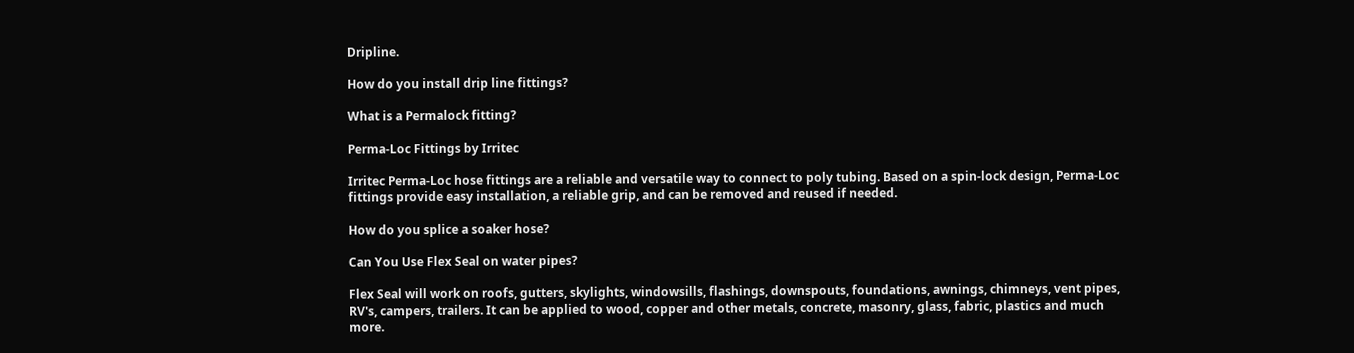Dripline.

How do you install drip line fittings?

What is a Permalock fitting?

Perma-Loc Fittings by Irritec

Irritec Perma-Loc hose fittings are a reliable and versatile way to connect to poly tubing. Based on a spin-lock design, Perma-Loc fittings provide easy installation, a reliable grip, and can be removed and reused if needed.

How do you splice a soaker hose?

Can You Use Flex Seal on water pipes?

Flex Seal will work on roofs, gutters, skylights, windowsills, flashings, downspouts, foundations, awnings, chimneys, vent pipes, RV's, campers, trailers. It can be applied to wood, copper and other metals, concrete, masonry, glass, fabric, plastics and much more.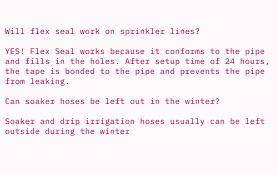Will flex seal work on sprinkler lines?

YES! Flex Seal works because it conforms to the pipe and fills in the holes. After setup time of 24 hours, the tape is bonded to the pipe and prevents the pipe from leaking.

Can soaker hoses be left out in the winter?

Soaker and drip irrigation hoses usually can be left outside during the winter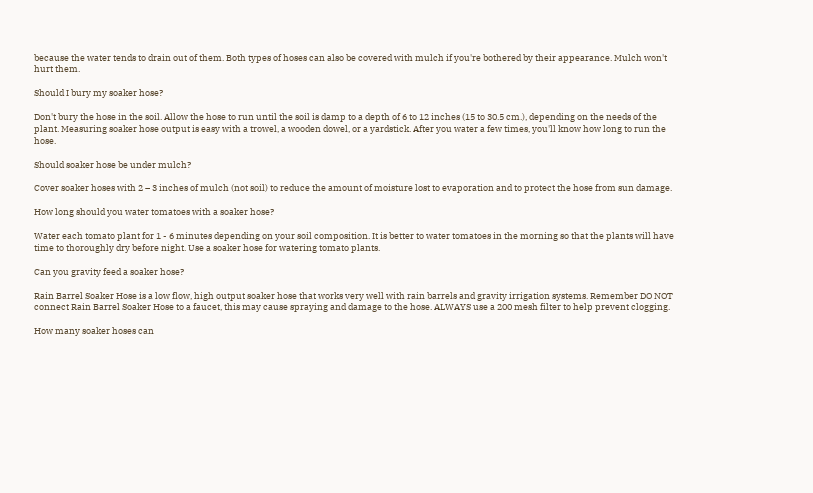because the water tends to drain out of them. Both types of hoses can also be covered with mulch if you're bothered by their appearance. Mulch won't hurt them.

Should I bury my soaker hose?

Don't bury the hose in the soil. Allow the hose to run until the soil is damp to a depth of 6 to 12 inches (15 to 30.5 cm.), depending on the needs of the plant. Measuring soaker hose output is easy with a trowel, a wooden dowel, or a yardstick. After you water a few times, you'll know how long to run the hose.

Should soaker hose be under mulch?

Cover soaker hoses with 2 – 3 inches of mulch (not soil) to reduce the amount of moisture lost to evaporation and to protect the hose from sun damage.

How long should you water tomatoes with a soaker hose?

Water each tomato plant for 1 - 6 minutes depending on your soil composition. It is better to water tomatoes in the morning so that the plants will have time to thoroughly dry before night. Use a soaker hose for watering tomato plants.

Can you gravity feed a soaker hose?

Rain Barrel Soaker Hose is a low flow, high output soaker hose that works very well with rain barrels and gravity irrigation systems. Remember DO NOT connect Rain Barrel Soaker Hose to a faucet, this may cause spraying and damage to the hose. ALWAYS use a 200 mesh filter to help prevent clogging.

How many soaker hoses can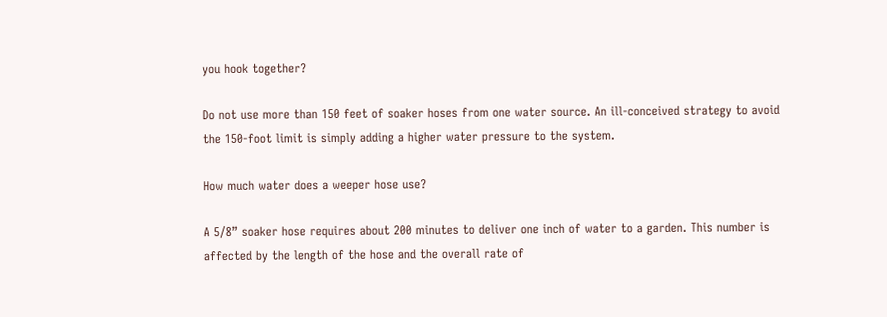you hook together?

Do not use more than 150 feet of soaker hoses from one water source. An ill-conceived strategy to avoid the 150-foot limit is simply adding a higher water pressure to the system.

How much water does a weeper hose use?

A 5/8” soaker hose requires about 200 minutes to deliver one inch of water to a garden. This number is affected by the length of the hose and the overall rate of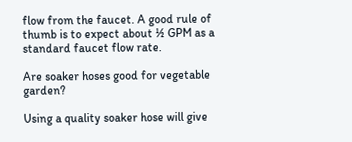flow from the faucet. A good rule of thumb is to expect about ½ GPM as a standard faucet flow rate.

Are soaker hoses good for vegetable garden?

Using a quality soaker hose will give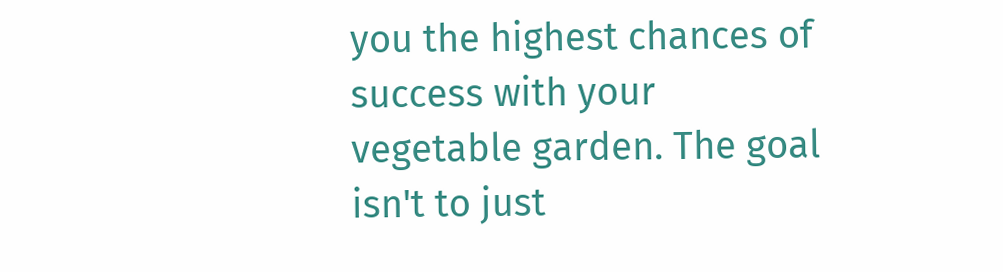you the highest chances of success with your vegetable garden. The goal isn't to just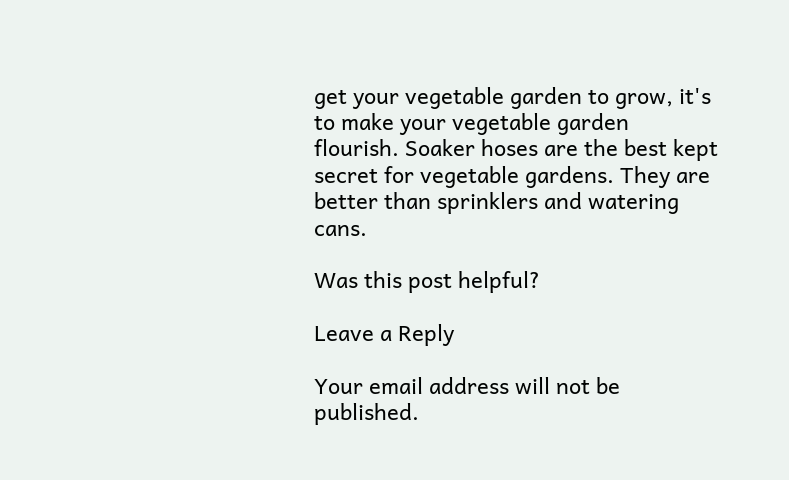get your vegetable garden to grow, it's to make your vegetable garden flourish. Soaker hoses are the best kept secret for vegetable gardens. They are better than sprinklers and watering cans.

Was this post helpful?

Leave a Reply

Your email address will not be published.